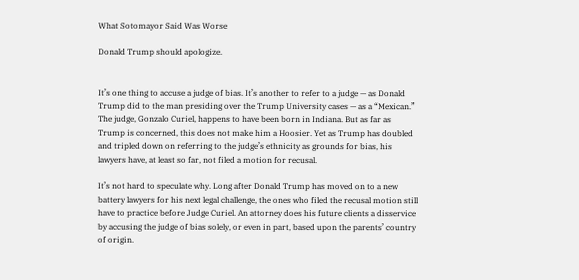What Sotomayor Said Was Worse

Donald Trump should apologize.


It’s one thing to accuse a judge of bias. It’s another to refer to a judge — as Donald Trump did to the man presiding over the Trump University cases — as a “Mexican.” The judge, Gonzalo Curiel, happens to have been born in Indiana. But as far as Trump is concerned, this does not make him a Hoosier. Yet as Trump has doubled and tripled down on referring to the judge’s ethnicity as grounds for bias, his lawyers have, at least so far, not filed a motion for recusal.

It’s not hard to speculate why. Long after Donald Trump has moved on to a new battery lawyers for his next legal challenge, the ones who filed the recusal motion still have to practice before Judge Curiel. An attorney does his future clients a disservice by accusing the judge of bias solely, or even in part, based upon the parents’ country of origin.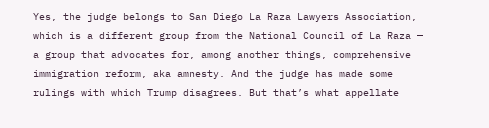Yes, the judge belongs to San Diego La Raza Lawyers Association, which is a different group from the National Council of La Raza — a group that advocates for, among another things, comprehensive immigration reform, aka amnesty. And the judge has made some rulings with which Trump disagrees. But that’s what appellate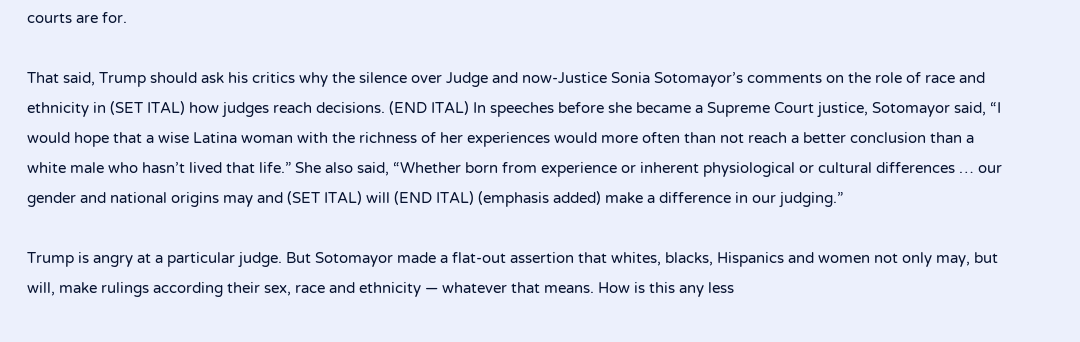courts are for.

That said, Trump should ask his critics why the silence over Judge and now-Justice Sonia Sotomayor’s comments on the role of race and ethnicity in (SET ITAL) how judges reach decisions. (END ITAL) In speeches before she became a Supreme Court justice, Sotomayor said, “I would hope that a wise Latina woman with the richness of her experiences would more often than not reach a better conclusion than a white male who hasn’t lived that life.” She also said, “Whether born from experience or inherent physiological or cultural differences … our gender and national origins may and (SET ITAL) will (END ITAL) (emphasis added) make a difference in our judging.”

Trump is angry at a particular judge. But Sotomayor made a flat-out assertion that whites, blacks, Hispanics and women not only may, but will, make rulings according their sex, race and ethnicity — whatever that means. How is this any less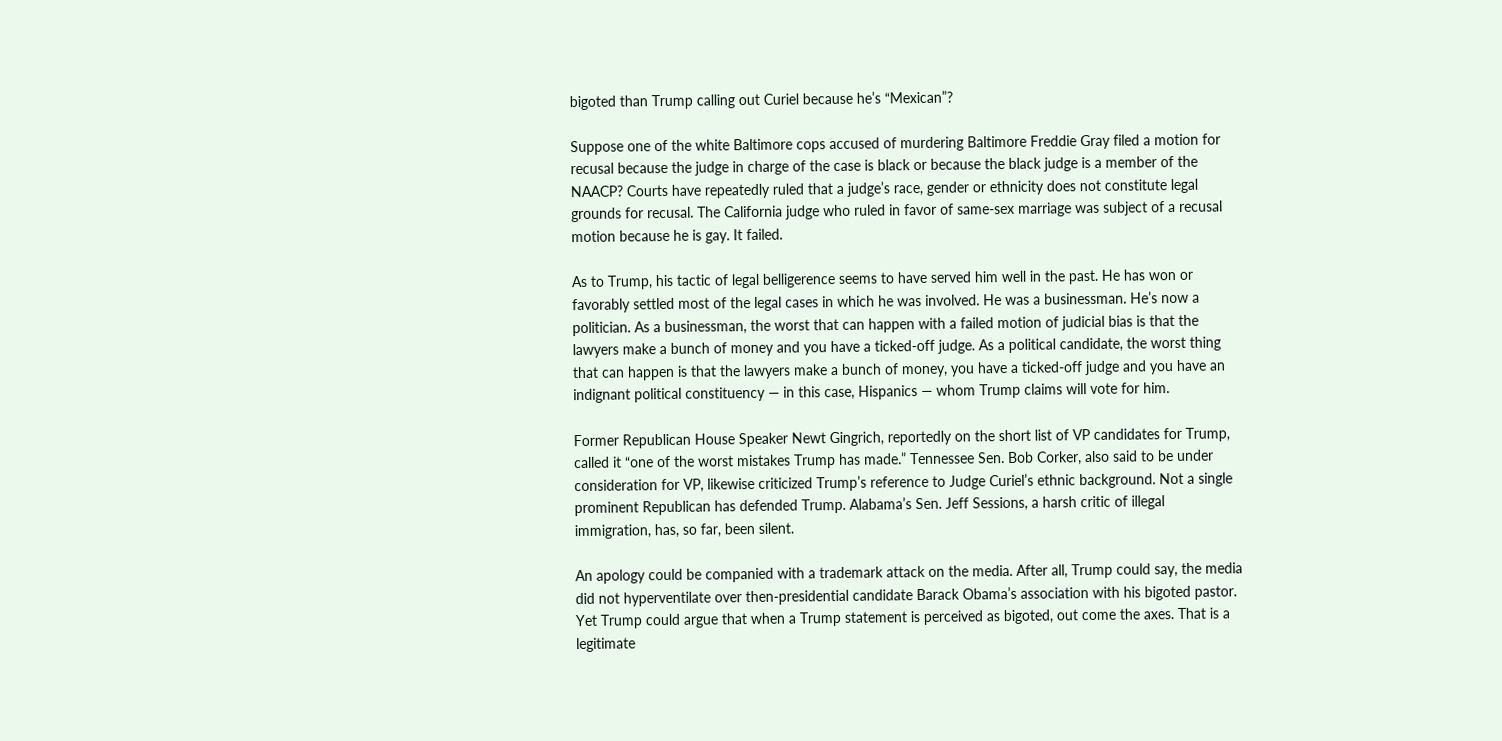bigoted than Trump calling out Curiel because he’s “Mexican”?

Suppose one of the white Baltimore cops accused of murdering Baltimore Freddie Gray filed a motion for recusal because the judge in charge of the case is black or because the black judge is a member of the NAACP? Courts have repeatedly ruled that a judge’s race, gender or ethnicity does not constitute legal grounds for recusal. The California judge who ruled in favor of same-sex marriage was subject of a recusal motion because he is gay. It failed.

As to Trump, his tactic of legal belligerence seems to have served him well in the past. He has won or favorably settled most of the legal cases in which he was involved. He was a businessman. He’s now a politician. As a businessman, the worst that can happen with a failed motion of judicial bias is that the lawyers make a bunch of money and you have a ticked-off judge. As a political candidate, the worst thing that can happen is that the lawyers make a bunch of money, you have a ticked-off judge and you have an indignant political constituency — in this case, Hispanics — whom Trump claims will vote for him.

Former Republican House Speaker Newt Gingrich, reportedly on the short list of VP candidates for Trump, called it “one of the worst mistakes Trump has made.” Tennessee Sen. Bob Corker, also said to be under consideration for VP, likewise criticized Trump’s reference to Judge Curiel’s ethnic background. Not a single prominent Republican has defended Trump. Alabama’s Sen. Jeff Sessions, a harsh critic of illegal immigration, has, so far, been silent.

An apology could be companied with a trademark attack on the media. After all, Trump could say, the media did not hyperventilate over then-presidential candidate Barack Obama’s association with his bigoted pastor. Yet Trump could argue that when a Trump statement is perceived as bigoted, out come the axes. That is a legitimate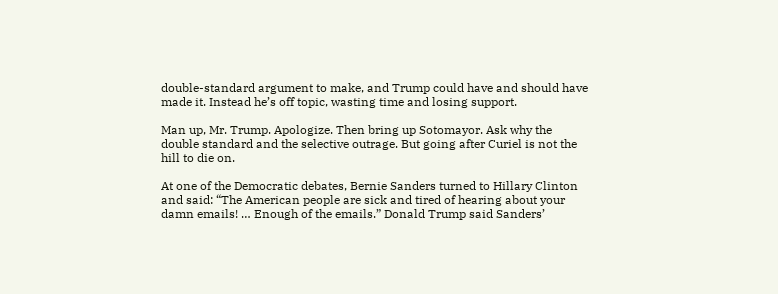double-standard argument to make, and Trump could have and should have made it. Instead he’s off topic, wasting time and losing support.

Man up, Mr. Trump. Apologize. Then bring up Sotomayor. Ask why the double standard and the selective outrage. But going after Curiel is not the hill to die on.

At one of the Democratic debates, Bernie Sanders turned to Hillary Clinton and said: “The American people are sick and tired of hearing about your damn emails! … Enough of the emails.” Donald Trump said Sanders’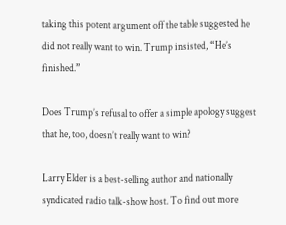taking this potent argument off the table suggested he did not really want to win. Trump insisted, “He’s finished.”

Does Trump’s refusal to offer a simple apology suggest that he, too, doesn’t really want to win?

Larry Elder is a best-selling author and nationally syndicated radio talk-show host. To find out more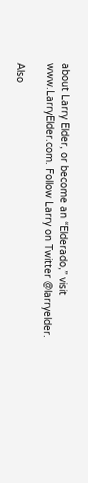about Larry Elder, or become an “Elderado,” visit www.LarryElder.com. Follow Larry on Twitter @larryelder.

Also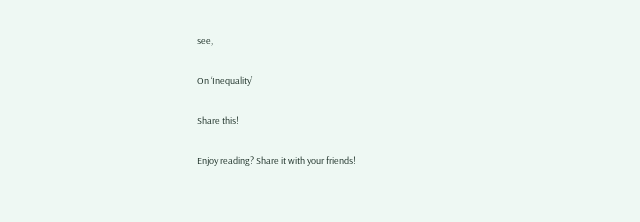see,

On ‘Inequality’

Share this!

Enjoy reading? Share it with your friends!